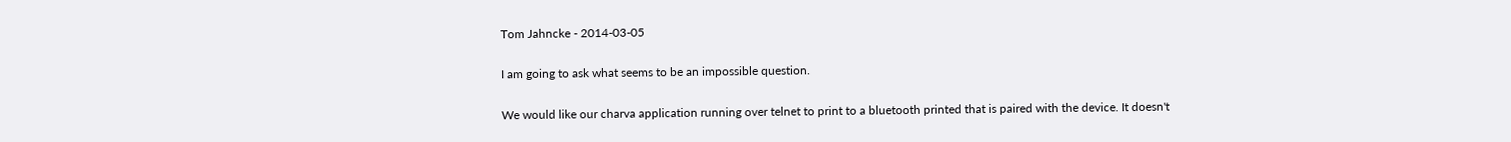Tom Jahncke - 2014-03-05

I am going to ask what seems to be an impossible question.

We would like our charva application running over telnet to print to a bluetooth printed that is paired with the device. It doesn't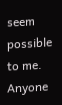seem possible to me. Anyone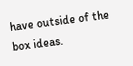have outside of the box ideas.